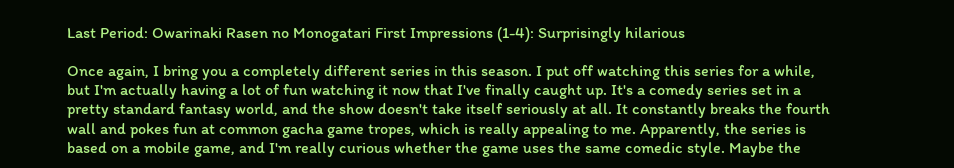Last Period: Owarinaki Rasen no Monogatari First Impressions (1-4): Surprisingly hilarious

Once again, I bring you a completely different series in this season. I put off watching this series for a while, but I'm actually having a lot of fun watching it now that I've finally caught up. It's a comedy series set in a pretty standard fantasy world, and the show doesn't take itself seriously at all. It constantly breaks the fourth wall and pokes fun at common gacha game tropes, which is really appealing to me. Apparently, the series is based on a mobile game, and I'm really curious whether the game uses the same comedic style. Maybe the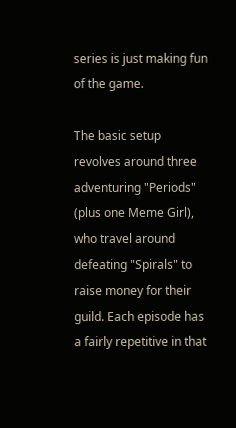series is just making fun of the game.

The basic setup revolves around three adventuring "Periods" (plus one Meme Girl), who travel around defeating "Spirals" to raise money for their guild. Each episode has a fairly repetitive in that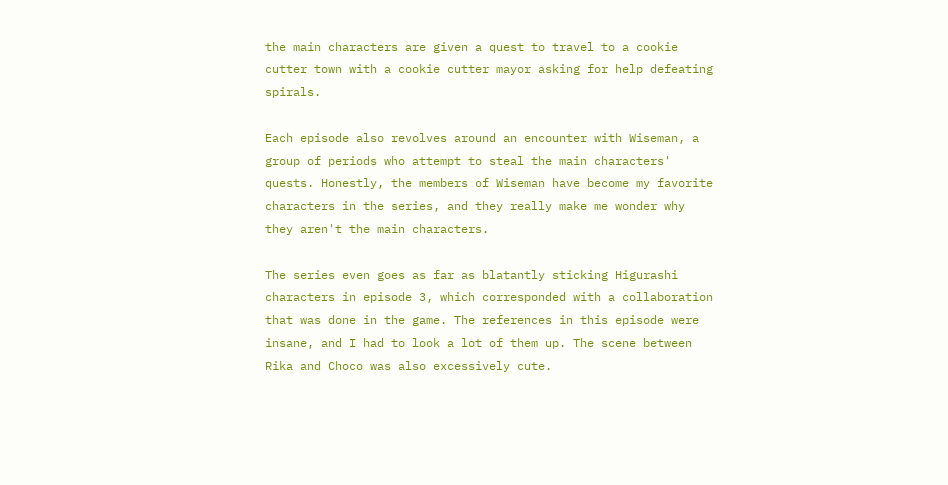the main characters are given a quest to travel to a cookie cutter town with a cookie cutter mayor asking for help defeating spirals.

Each episode also revolves around an encounter with Wiseman, a group of periods who attempt to steal the main characters' quests. Honestly, the members of Wiseman have become my favorite characters in the series, and they really make me wonder why they aren't the main characters.

The series even goes as far as blatantly sticking Higurashi characters in episode 3, which corresponded with a collaboration that was done in the game. The references in this episode were insane, and I had to look a lot of them up. The scene between Rika and Choco was also excessively cute.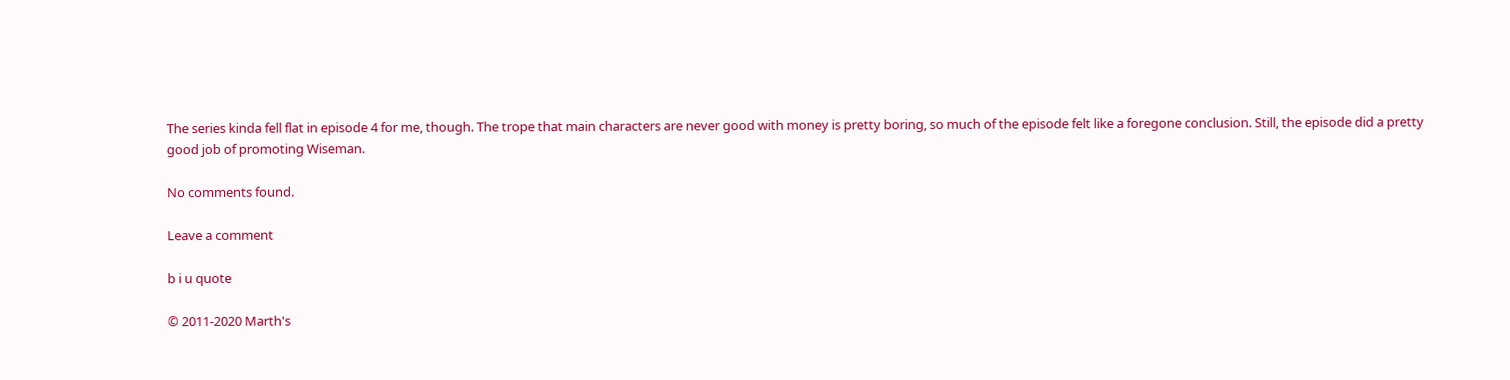The series kinda fell flat in episode 4 for me, though. The trope that main characters are never good with money is pretty boring, so much of the episode felt like a foregone conclusion. Still, the episode did a pretty good job of promoting Wiseman.

No comments found.

Leave a comment

b i u quote

© 2011-2020 Marth's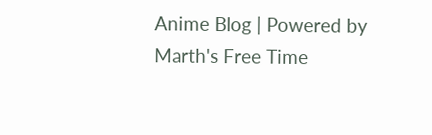Anime Blog | Powered by Marth's Free Time